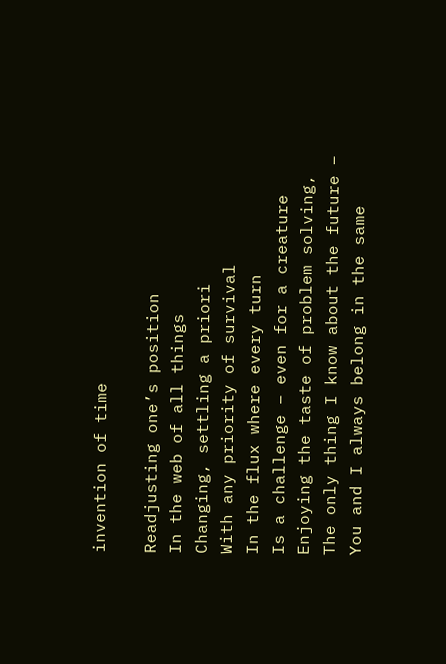invention of time

Readjusting one’s position
In the web of all things
Changing, settling a priori
With any priority of survival
In the flux where every turn
Is a challenge – even for a creature
Enjoying the taste of problem solving,
The only thing I know about the future –
You and I always belong in the same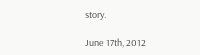story.

June 17th, 2012